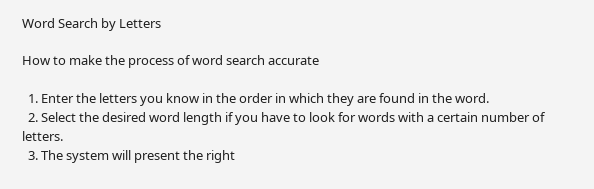Word Search by Letters

How to make the process of word search accurate

  1. Enter the letters you know in the order in which they are found in the word.
  2. Select the desired word length if you have to look for words with a certain number of letters.
  3. The system will present the right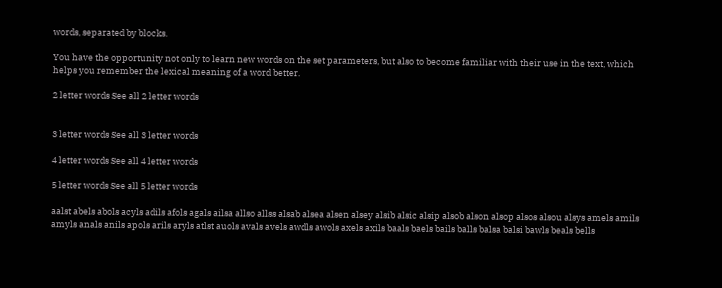words, separated by blocks.

You have the opportunity not only to learn new words on the set parameters, but also to become familiar with their use in the text, which helps you remember the lexical meaning of a word better.

2 letter words See all 2 letter words


3 letter words See all 3 letter words

4 letter words See all 4 letter words

5 letter words See all 5 letter words

aalst abels abols acyls adils afols agals ailsa allso allss alsab alsea alsen alsey alsib alsic alsip alsob alson alsop alsos alsou alsys amels amils amyls anals anils apols arils aryls atlst auols avals avels awdls awols axels axils baals baels bails balls balsa balsi bawls beals bells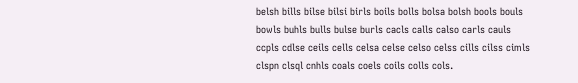belsh bills bilse bilsi birls boils bolls bolsa bolsh bools bouls bowls buhls bulls bulse burls cacls calls calso carls cauls ccpls cdlse ceils cells celsa celse celso celss cills cilss cimls clspn clsql cnhls coals coels coils colls cols.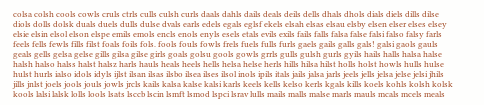colsa colsh cools cowls cruls ctrls culls culsh curls daals dahls dails deals deils dells dhals dhols dials diels dills dilse diols dolls dolsk duals duels dulls dulse dvals earls edels egals eglsf ekels elsah elsas elsau elsby elsen elser elses elsey elsie elsin elsol elson elspe emils emols encls enols enyls esels etals evils exils fails falls falsa false falsi falso falsy farls feels fells fewls fills filst foals foils fols. fools fouls fowls frels fuels fulls furls gaels gails galls gals! galsi gaols gauls geals gells gelsa gelse gills gilsa gilse girls goals golsu gools gowls grrls gulls gulsh gurls gyils hails halls halsa halse halsh halso halss halst halsz harls hauls heals heels hells helsa helse herls hills hilsa hilst holls holst howls hulls hulse hulst hurls ialso idols idyls ijlst ilsan ilsas ilsbo ilsea ilses ilsol inols ipils itals jails jalsa jarls jeels jells jelsa jelse jelsi jhils jills jnlst joels jools jouls jowls jrcls kails kalsa kalse kalsi karls keels kells kelso kerls kgals kills koels kohls kolsh kolsk kools lalsi lalsk lolls lools lsats lsccb lscin lsmft lsmod lspci lsrav lulls mails malls malse marls mauls mcals mcels meals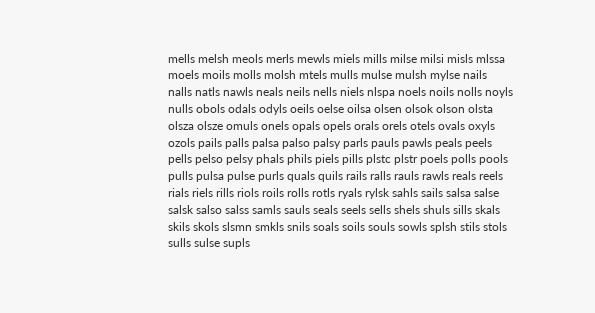mells melsh meols merls mewls miels mills milse milsi misls mlssa moels moils molls molsh mtels mulls mulse mulsh mylse nails nalls natls nawls neals neils nells niels nlspa noels noils nolls noyls nulls obols odals odyls oeils oelse oilsa olsen olsok olson olsta olsza olsze omuls onels opals opels orals orels otels ovals oxyls ozols pails palls palsa palso palsy parls pauls pawls peals peels pells pelso pelsy phals phils piels pills plstc plstr poels polls pools pulls pulsa pulse purls quals quils rails ralls rauls rawls reals reels rials riels rills riols roils rolls rotls ryals rylsk sahls sails salsa salse salsk salso salss samls sauls seals seels sells shels shuls sills skals skils skols slsmn smkls snils soals soils souls sowls splsh stils stols sulls sulse supls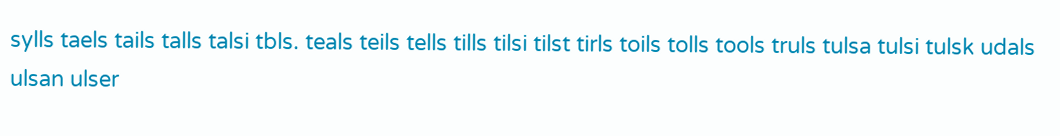sylls taels tails talls talsi tbls. teals teils tells tills tilsi tilst tirls toils tolls tools truls tulsa tulsi tulsk udals ulsan ulser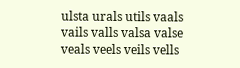ulsta urals utils vaals vails valls valsa valse veals veels veils vells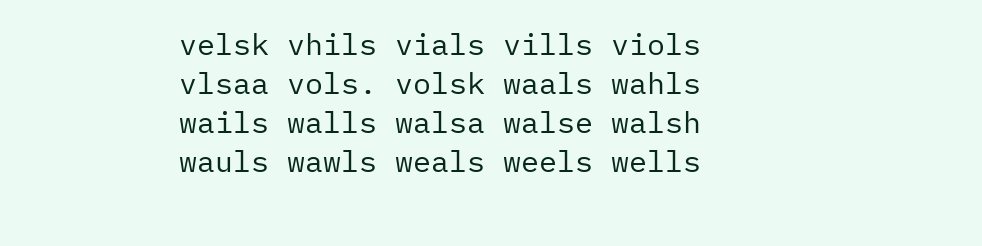velsk vhils vials vills viols vlsaa vols. volsk waals wahls wails walls walsa walse walsh wauls wawls weals weels wells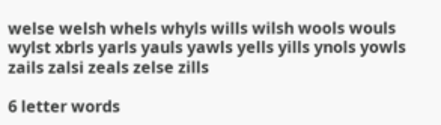welse welsh whels whyls wills wilsh wools wouls wylst xbrls yarls yauls yawls yells yills ynols yowls zails zalsi zeals zelse zills

6 letter words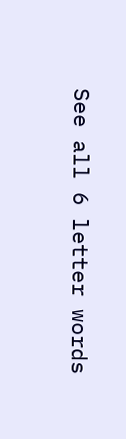See all 6 letter words